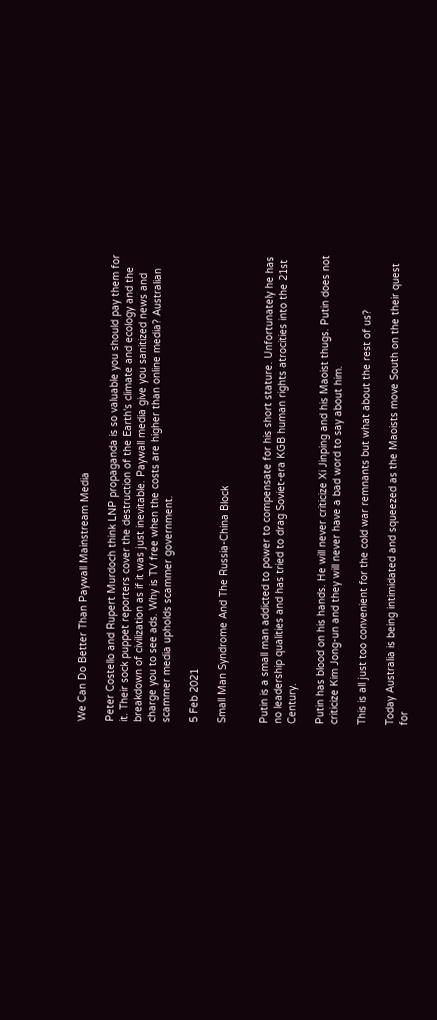We Can Do Better Than Paywall Mainstream Media

Peter Costello and Rupert Murdoch think LNP propaganda is so valuable you should pay them for it. Their sock puppet reporters cover the destruction of the Earth's climate and ecology and the breakdown of civilization as if it was just inevitable. Paywall media give you sanitized news and charge you to see ads. Why is TV free when the costs are higher than online media? Australian scammer media upholds scammer government.

5 Feb 2021

Small Man Syndrome And The Russia-China Block


Putin is a small man addicted to power to compensate for his short stature. Unfortunately he has no leadership qualities and has tried to drag Soviet-era KGB human rights atrocities into the 21st Century.

Putin has blood on his hands. He will never criticize Xi Jinping and his Maoist thugs. Putin does not criticize Kim Jong-un and they will never have a bad word to say about him.

This is all just too convenient for the cold war remnants but what about the rest of us?

Today Australia is being intimidated and squeezed as the Maoists move South on the their quest for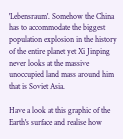'Lebensraum'. Somehow the China has to accommodate the biggest population explosion in the history of the entire planet yet Xi Jinping never looks at the massive unoccupied land mass around him that is Soviet Asia.

Have a look at this graphic of the Earth's surface and realise how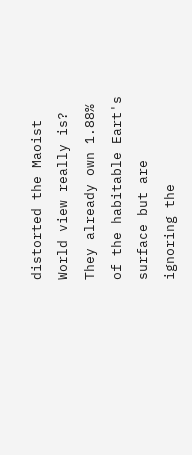distorted the Maoist World view really is? They already own 1.88% of the habitable Eart's surface but are ignoring the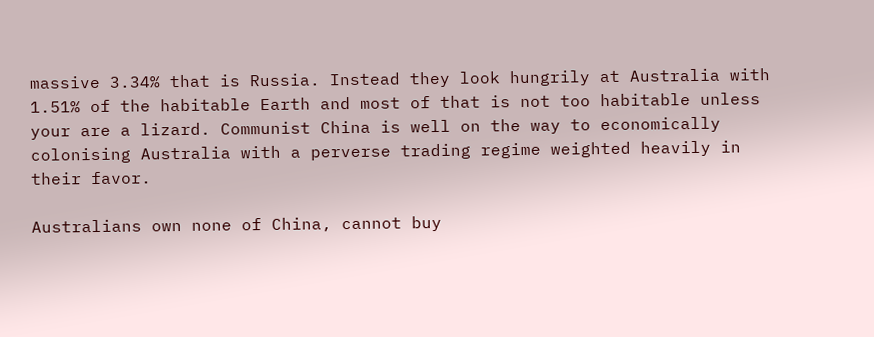massive 3.34% that is Russia. Instead they look hungrily at Australia with 1.51% of the habitable Earth and most of that is not too habitable unless your are a lizard. Communist China is well on the way to economically colonising Australia with a perverse trading regime weighted heavily in their favor.

Australians own none of China, cannot buy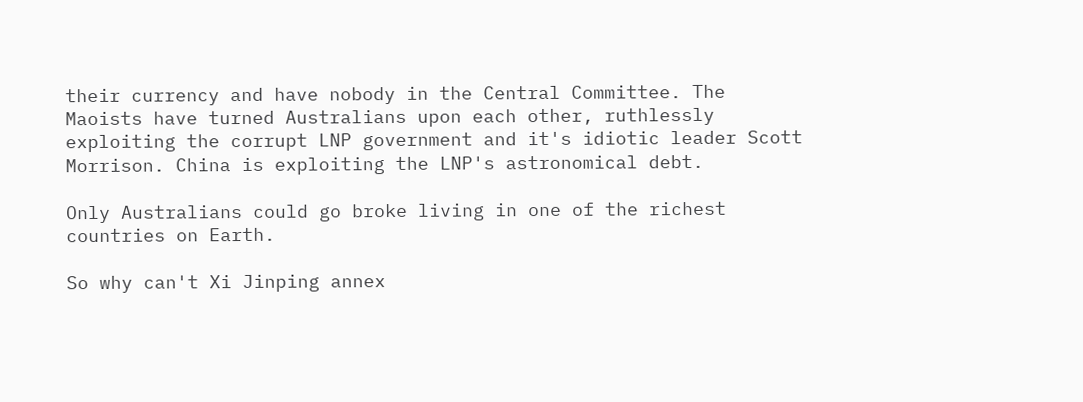their currency and have nobody in the Central Committee. The Maoists have turned Australians upon each other, ruthlessly exploiting the corrupt LNP government and it's idiotic leader Scott Morrison. China is exploiting the LNP's astronomical debt.

Only Australians could go broke living in one of the richest countries on Earth.

So why can't Xi Jinping annex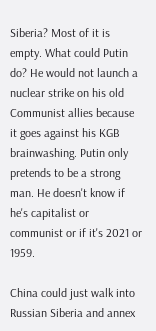Siberia? Most of it is empty. What could Putin do? He would not launch a nuclear strike on his old Communist allies because it goes against his KGB brainwashing. Putin only pretends to be a strong man. He doesn't know if he's capitalist or communist or if it's 2021 or 1959.

China could just walk into Russian Siberia and annex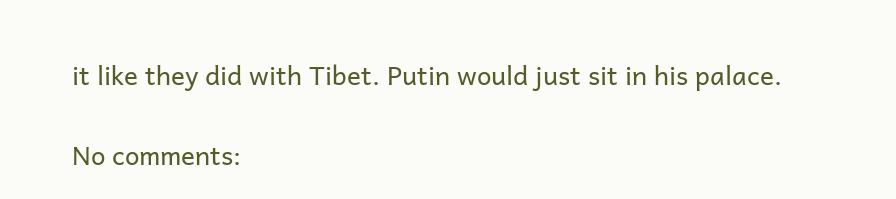it like they did with Tibet. Putin would just sit in his palace.

No comments: